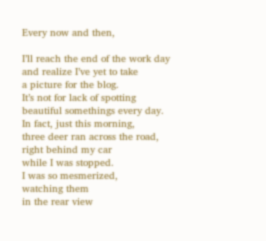Every now and then,

I’ll reach the end of the work day
and realize I’ve yet to take
a picture for the blog.
It’s not for lack of spotting
beautiful somethings every day.
In fact, just this morning,
three deer ran across the road,
right behind my car
while I was stopped.
I was so mesmerized,
watching them
in the rear view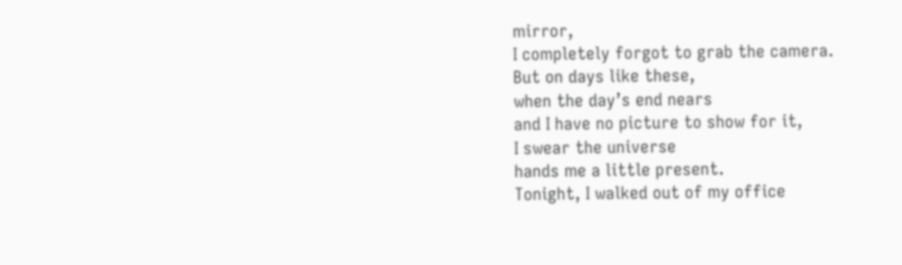mirror,
I completely forgot to grab the camera.
But on days like these,
when the day’s end nears
and I have no picture to show for it,
I swear the universe
hands me a little present.
Tonight, I walked out of my office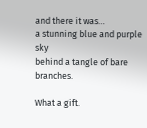and there it was…
a stunning blue and purple sky
behind a tangle of bare branches.

What a gift.